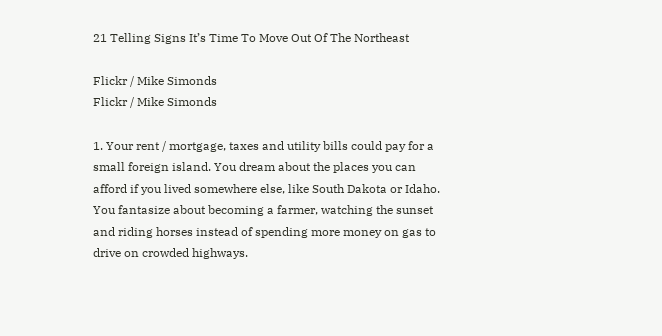21 Telling Signs It’s Time To Move Out Of The Northeast

Flickr / Mike Simonds
Flickr / Mike Simonds

1. Your rent / mortgage, taxes and utility bills could pay for a small foreign island. You dream about the places you can afford if you lived somewhere else, like South Dakota or Idaho. You fantasize about becoming a farmer, watching the sunset and riding horses instead of spending more money on gas to drive on crowded highways.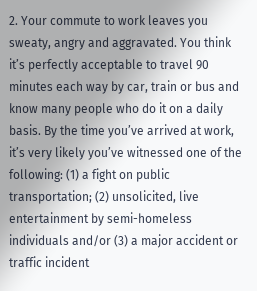2. Your commute to work leaves you sweaty, angry and aggravated. You think it’s perfectly acceptable to travel 90 minutes each way by car, train or bus and know many people who do it on a daily basis. By the time you’ve arrived at work, it’s very likely you’ve witnessed one of the following: (1) a fight on public transportation; (2) unsolicited, live entertainment by semi-homeless individuals and/or (3) a major accident or traffic incident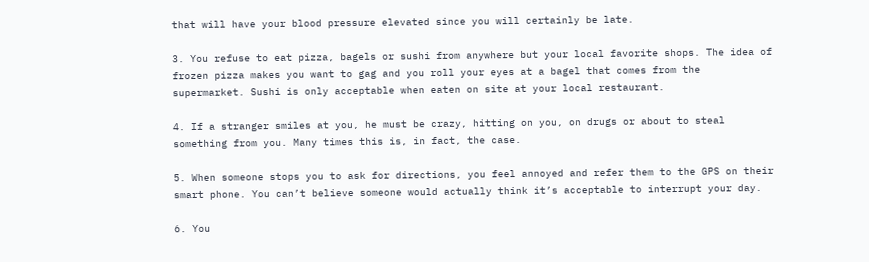that will have your blood pressure elevated since you will certainly be late.

3. You refuse to eat pizza, bagels or sushi from anywhere but your local favorite shops. The idea of frozen pizza makes you want to gag and you roll your eyes at a bagel that comes from the supermarket. Sushi is only acceptable when eaten on site at your local restaurant.

4. If a stranger smiles at you, he must be crazy, hitting on you, on drugs or about to steal something from you. Many times this is, in fact, the case.

5. When someone stops you to ask for directions, you feel annoyed and refer them to the GPS on their smart phone. You can’t believe someone would actually think it’s acceptable to interrupt your day.

6. You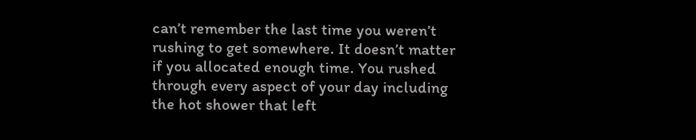can’t remember the last time you weren’t rushing to get somewhere. It doesn’t matter if you allocated enough time. You rushed through every aspect of your day including the hot shower that left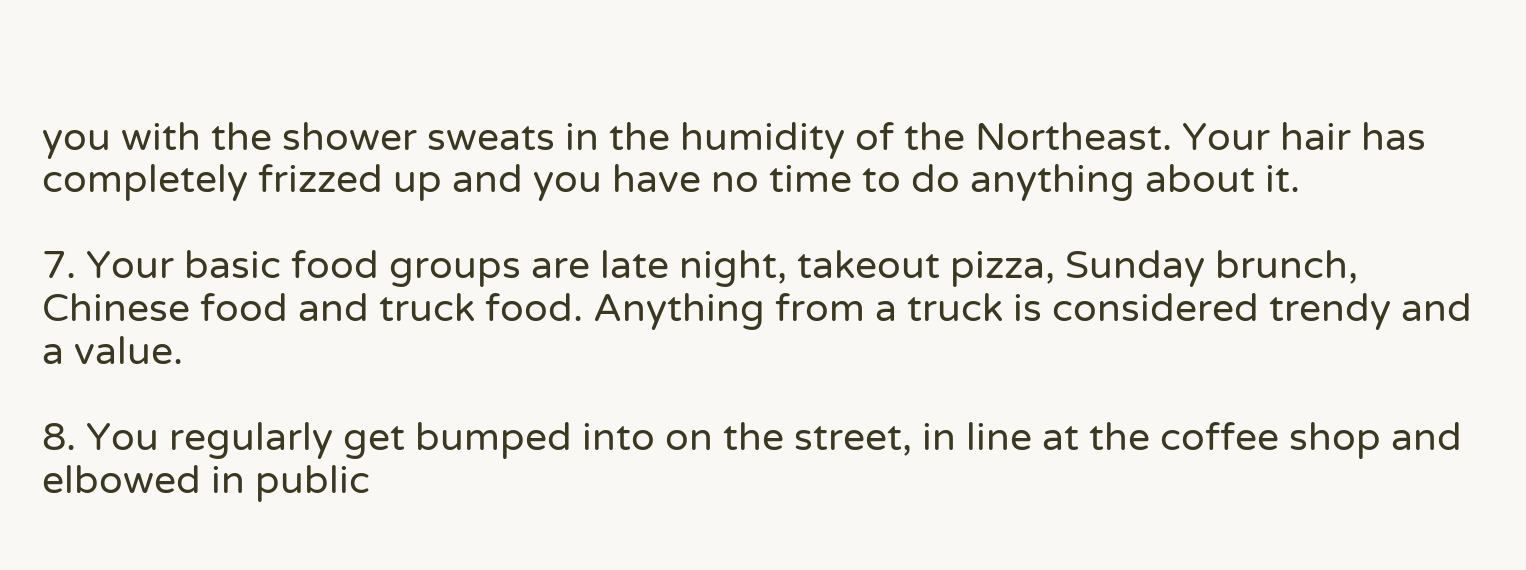you with the shower sweats in the humidity of the Northeast. Your hair has completely frizzed up and you have no time to do anything about it.

7. Your basic food groups are late night, takeout pizza, Sunday brunch, Chinese food and truck food. Anything from a truck is considered trendy and a value.

8. You regularly get bumped into on the street, in line at the coffee shop and elbowed in public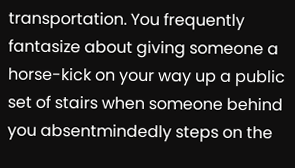transportation. You frequently fantasize about giving someone a horse-kick on your way up a public set of stairs when someone behind you absentmindedly steps on the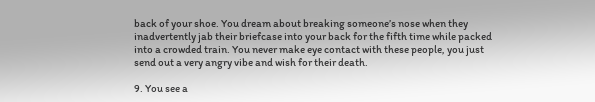back of your shoe. You dream about breaking someone’s nose when they inadvertently jab their briefcase into your back for the fifth time while packed into a crowded train. You never make eye contact with these people, you just send out a very angry vibe and wish for their death.

9. You see a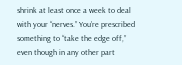shrink at least once a week to deal with your “nerves.” You’re prescribed something to “take the edge off,” even though in any other part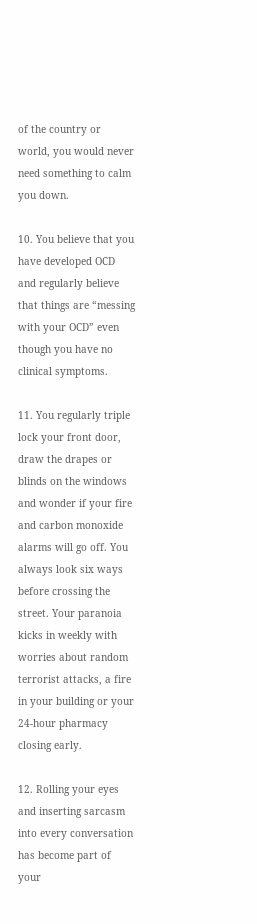of the country or world, you would never need something to calm you down.

10. You believe that you have developed OCD and regularly believe that things are “messing with your OCD” even though you have no clinical symptoms.

11. You regularly triple lock your front door, draw the drapes or blinds on the windows and wonder if your fire and carbon monoxide alarms will go off. You always look six ways before crossing the street. Your paranoia kicks in weekly with worries about random terrorist attacks, a fire in your building or your 24-hour pharmacy closing early.

12. Rolling your eyes and inserting sarcasm into every conversation has become part of your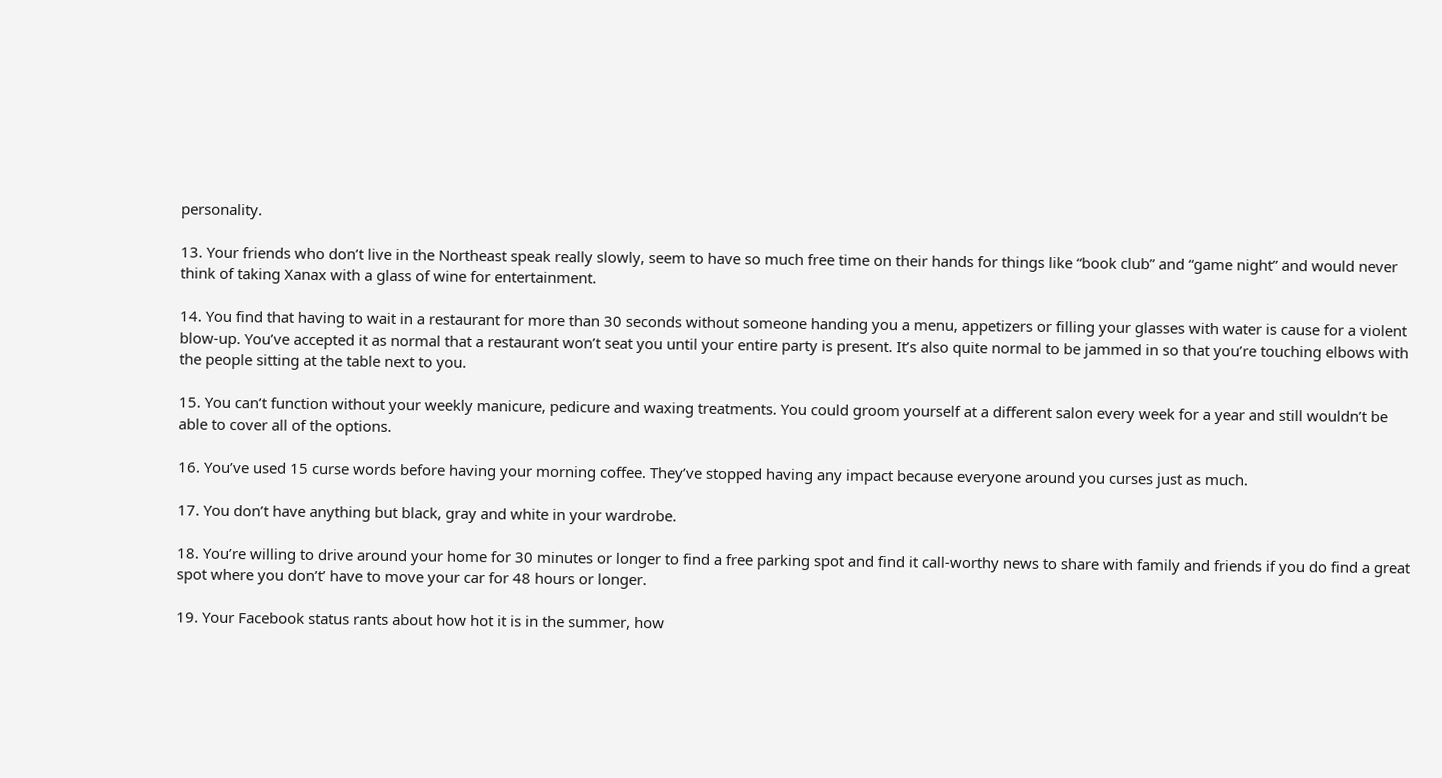personality.

13. Your friends who don’t live in the Northeast speak really slowly, seem to have so much free time on their hands for things like “book club” and “game night” and would never think of taking Xanax with a glass of wine for entertainment.

14. You find that having to wait in a restaurant for more than 30 seconds without someone handing you a menu, appetizers or filling your glasses with water is cause for a violent blow-up. You’ve accepted it as normal that a restaurant won’t seat you until your entire party is present. It’s also quite normal to be jammed in so that you’re touching elbows with the people sitting at the table next to you.

15. You can’t function without your weekly manicure, pedicure and waxing treatments. You could groom yourself at a different salon every week for a year and still wouldn’t be able to cover all of the options.

16. You’ve used 15 curse words before having your morning coffee. They’ve stopped having any impact because everyone around you curses just as much.

17. You don’t have anything but black, gray and white in your wardrobe.

18. You’re willing to drive around your home for 30 minutes or longer to find a free parking spot and find it call-worthy news to share with family and friends if you do find a great spot where you don’t’ have to move your car for 48 hours or longer.

19. Your Facebook status rants about how hot it is in the summer, how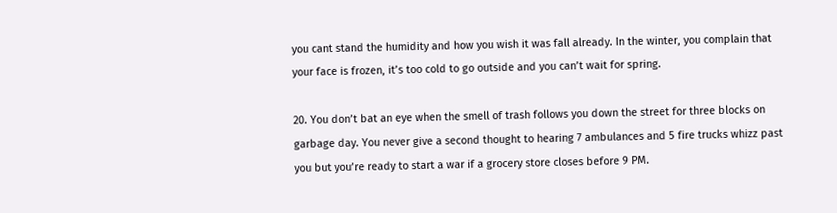you cant stand the humidity and how you wish it was fall already. In the winter, you complain that your face is frozen, it’s too cold to go outside and you can’t wait for spring.

20. You don’t bat an eye when the smell of trash follows you down the street for three blocks on garbage day. You never give a second thought to hearing 7 ambulances and 5 fire trucks whizz past you but you’re ready to start a war if a grocery store closes before 9 PM.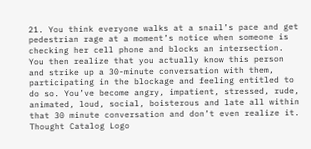21. You think everyone walks at a snail’s pace and get pedestrian rage at a moment’s notice when someone is checking her cell phone and blocks an intersection. You then realize that you actually know this person and strike up a 30-minute conversation with them, participating in the blockage and feeling entitled to do so. You’ve become angry, impatient, stressed, rude, animated, loud, social, boisterous and late all within that 30 minute conversation and don’t even realize it. Thought Catalog Logo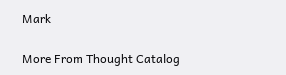Mark

More From Thought Catalog